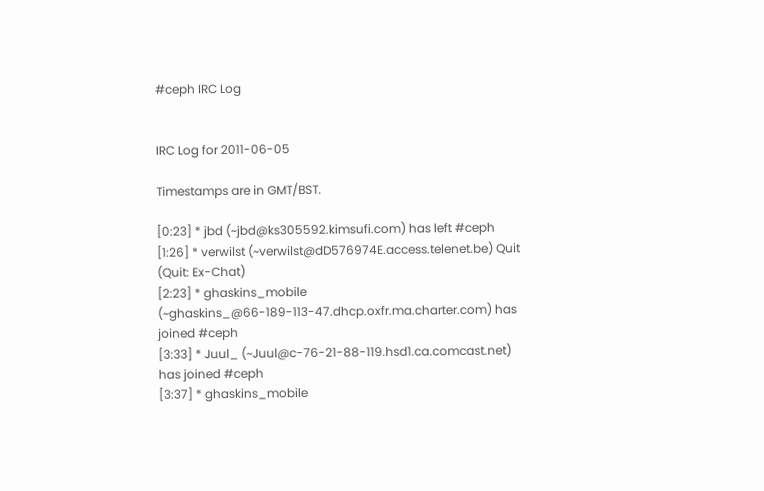#ceph IRC Log


IRC Log for 2011-06-05

Timestamps are in GMT/BST.

[0:23] * jbd (~jbd@ks305592.kimsufi.com) has left #ceph
[1:26] * verwilst (~verwilst@dD576974E.access.telenet.be) Quit (Quit: Ex-Chat)
[2:23] * ghaskins_mobile (~ghaskins_@66-189-113-47.dhcp.oxfr.ma.charter.com) has joined #ceph
[3:33] * Juul_ (~Juul@c-76-21-88-119.hsd1.ca.comcast.net) has joined #ceph
[3:37] * ghaskins_mobile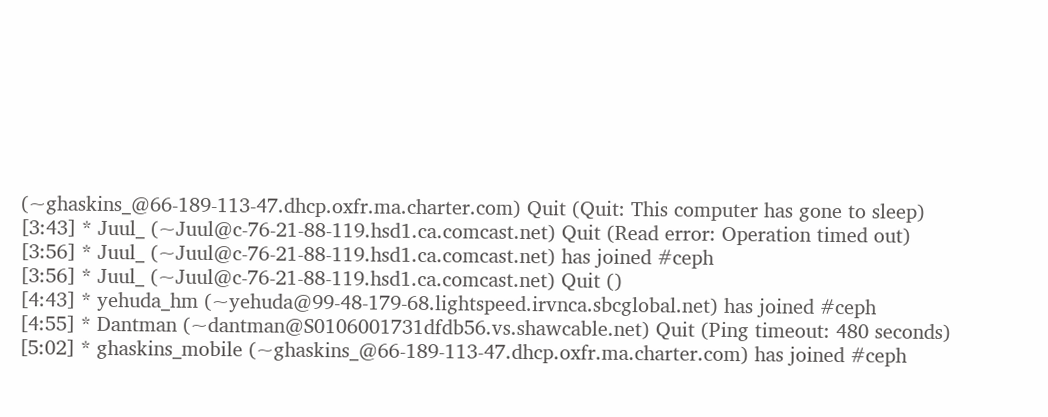(~ghaskins_@66-189-113-47.dhcp.oxfr.ma.charter.com) Quit (Quit: This computer has gone to sleep)
[3:43] * Juul_ (~Juul@c-76-21-88-119.hsd1.ca.comcast.net) Quit (Read error: Operation timed out)
[3:56] * Juul_ (~Juul@c-76-21-88-119.hsd1.ca.comcast.net) has joined #ceph
[3:56] * Juul_ (~Juul@c-76-21-88-119.hsd1.ca.comcast.net) Quit ()
[4:43] * yehuda_hm (~yehuda@99-48-179-68.lightspeed.irvnca.sbcglobal.net) has joined #ceph
[4:55] * Dantman (~dantman@S0106001731dfdb56.vs.shawcable.net) Quit (Ping timeout: 480 seconds)
[5:02] * ghaskins_mobile (~ghaskins_@66-189-113-47.dhcp.oxfr.ma.charter.com) has joined #ceph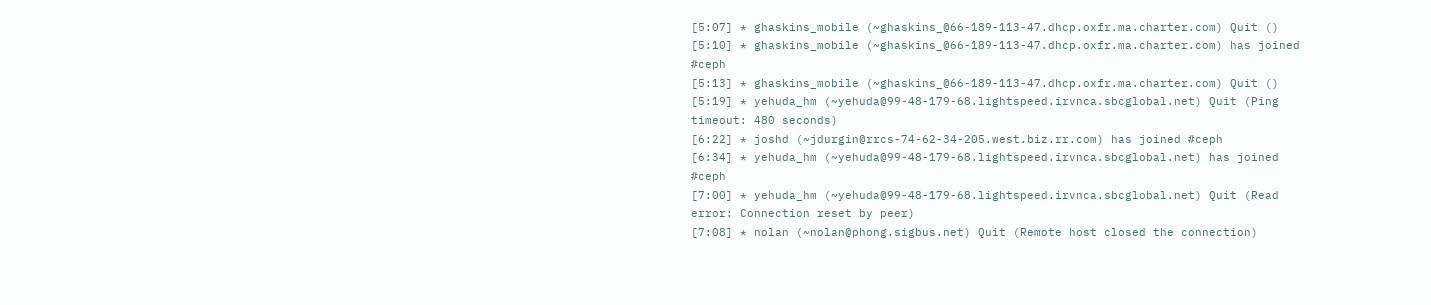[5:07] * ghaskins_mobile (~ghaskins_@66-189-113-47.dhcp.oxfr.ma.charter.com) Quit ()
[5:10] * ghaskins_mobile (~ghaskins_@66-189-113-47.dhcp.oxfr.ma.charter.com) has joined #ceph
[5:13] * ghaskins_mobile (~ghaskins_@66-189-113-47.dhcp.oxfr.ma.charter.com) Quit ()
[5:19] * yehuda_hm (~yehuda@99-48-179-68.lightspeed.irvnca.sbcglobal.net) Quit (Ping timeout: 480 seconds)
[6:22] * joshd (~jdurgin@rrcs-74-62-34-205.west.biz.rr.com) has joined #ceph
[6:34] * yehuda_hm (~yehuda@99-48-179-68.lightspeed.irvnca.sbcglobal.net) has joined #ceph
[7:00] * yehuda_hm (~yehuda@99-48-179-68.lightspeed.irvnca.sbcglobal.net) Quit (Read error: Connection reset by peer)
[7:08] * nolan (~nolan@phong.sigbus.net) Quit (Remote host closed the connection)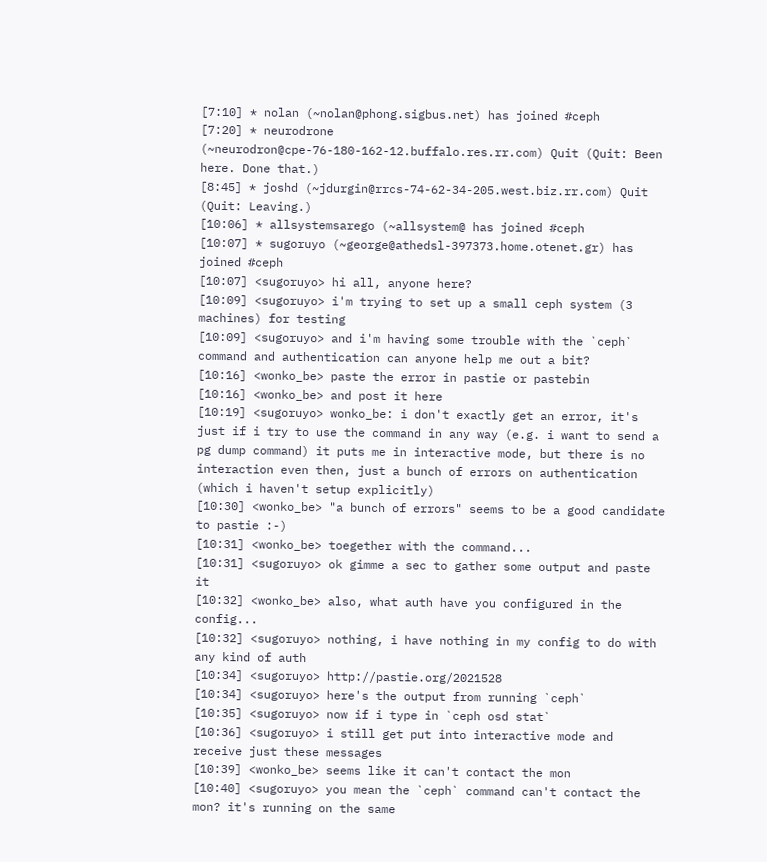[7:10] * nolan (~nolan@phong.sigbus.net) has joined #ceph
[7:20] * neurodrone (~neurodron@cpe-76-180-162-12.buffalo.res.rr.com) Quit (Quit: Been here. Done that.)
[8:45] * joshd (~jdurgin@rrcs-74-62-34-205.west.biz.rr.com) Quit (Quit: Leaving.)
[10:06] * allsystemsarego (~allsystem@ has joined #ceph
[10:07] * sugoruyo (~george@athedsl-397373.home.otenet.gr) has joined #ceph
[10:07] <sugoruyo> hi all, anyone here?
[10:09] <sugoruyo> i'm trying to set up a small ceph system (3 machines) for testing
[10:09] <sugoruyo> and i'm having some trouble with the `ceph` command and authentication can anyone help me out a bit?
[10:16] <wonko_be> paste the error in pastie or pastebin
[10:16] <wonko_be> and post it here
[10:19] <sugoruyo> wonko_be: i don't exactly get an error, it's just if i try to use the command in any way (e.g. i want to send a pg dump command) it puts me in interactive mode, but there is no interaction even then, just a bunch of errors on authentication (which i haven't setup explicitly)
[10:30] <wonko_be> "a bunch of errors" seems to be a good candidate to pastie :-)
[10:31] <wonko_be> toegether with the command...
[10:31] <sugoruyo> ok gimme a sec to gather some output and paste it
[10:32] <wonko_be> also, what auth have you configured in the config...
[10:32] <sugoruyo> nothing, i have nothing in my config to do with any kind of auth
[10:34] <sugoruyo> http://pastie.org/2021528
[10:34] <sugoruyo> here's the output from running `ceph`
[10:35] <sugoruyo> now if i type in `ceph osd stat`
[10:36] <sugoruyo> i still get put into interactive mode and receive just these messages
[10:39] <wonko_be> seems like it can't contact the mon
[10:40] <sugoruyo> you mean the `ceph` command can't contact the mon? it's running on the same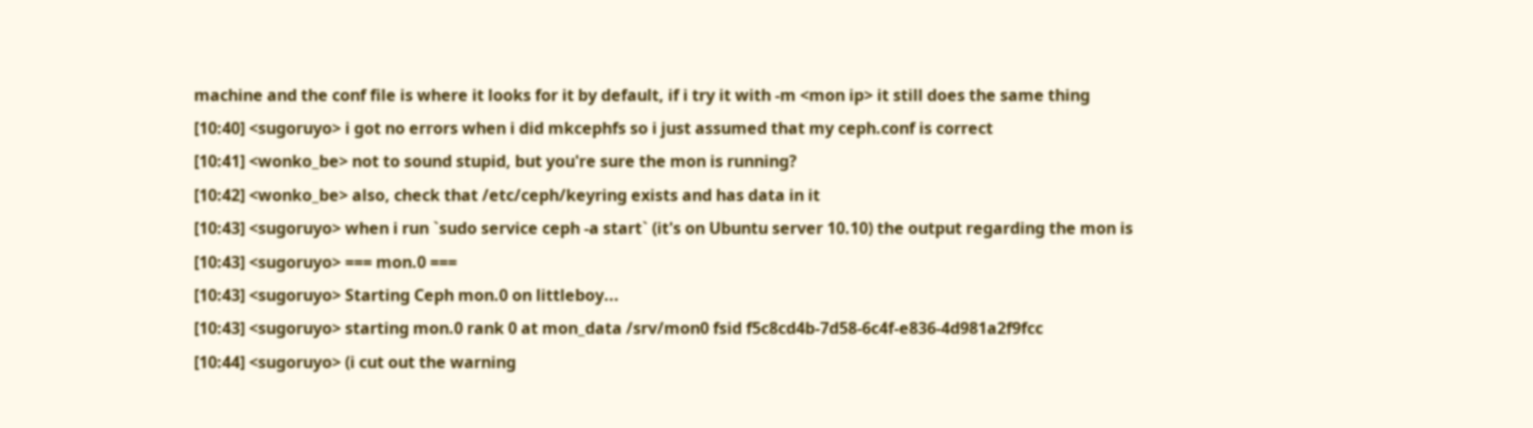machine and the conf file is where it looks for it by default, if i try it with -m <mon ip> it still does the same thing
[10:40] <sugoruyo> i got no errors when i did mkcephfs so i just assumed that my ceph.conf is correct
[10:41] <wonko_be> not to sound stupid, but you're sure the mon is running?
[10:42] <wonko_be> also, check that /etc/ceph/keyring exists and has data in it
[10:43] <sugoruyo> when i run `sudo service ceph -a start` (it's on Ubuntu server 10.10) the output regarding the mon is
[10:43] <sugoruyo> === mon.0 ===
[10:43] <sugoruyo> Starting Ceph mon.0 on littleboy...
[10:43] <sugoruyo> starting mon.0 rank 0 at mon_data /srv/mon0 fsid f5c8cd4b-7d58-6c4f-e836-4d981a2f9fcc
[10:44] <sugoruyo> (i cut out the warning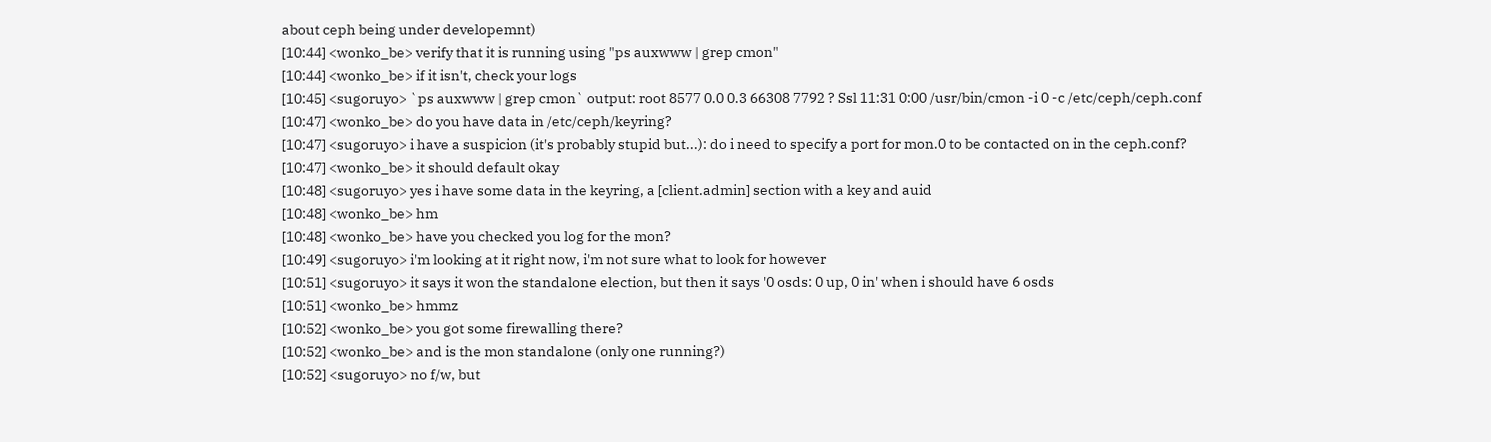about ceph being under developemnt)
[10:44] <wonko_be> verify that it is running using "ps auxwww | grep cmon"
[10:44] <wonko_be> if it isn't, check your logs
[10:45] <sugoruyo> `ps auxwww | grep cmon` output: root 8577 0.0 0.3 66308 7792 ? Ssl 11:31 0:00 /usr/bin/cmon -i 0 -c /etc/ceph/ceph.conf
[10:47] <wonko_be> do you have data in /etc/ceph/keyring?
[10:47] <sugoruyo> i have a suspicion (it's probably stupid but...): do i need to specify a port for mon.0 to be contacted on in the ceph.conf?
[10:47] <wonko_be> it should default okay
[10:48] <sugoruyo> yes i have some data in the keyring, a [client.admin] section with a key and auid
[10:48] <wonko_be> hm
[10:48] <wonko_be> have you checked you log for the mon?
[10:49] <sugoruyo> i'm looking at it right now, i'm not sure what to look for however
[10:51] <sugoruyo> it says it won the standalone election, but then it says '0 osds: 0 up, 0 in' when i should have 6 osds
[10:51] <wonko_be> hmmz
[10:52] <wonko_be> you got some firewalling there?
[10:52] <wonko_be> and is the mon standalone (only one running?)
[10:52] <sugoruyo> no f/w, but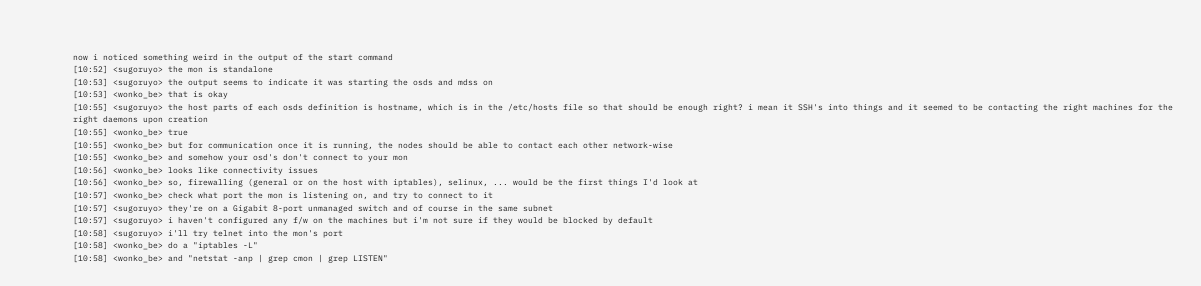now i noticed something weird in the output of the start command
[10:52] <sugoruyo> the mon is standalone
[10:53] <sugoruyo> the output seems to indicate it was starting the osds and mdss on
[10:53] <wonko_be> that is okay
[10:55] <sugoruyo> the host parts of each osds definition is hostname, which is in the /etc/hosts file so that should be enough right? i mean it SSH's into things and it seemed to be contacting the right machines for the right daemons upon creation
[10:55] <wonko_be> true
[10:55] <wonko_be> but for communication once it is running, the nodes should be able to contact each other network-wise
[10:55] <wonko_be> and somehow your osd's don't connect to your mon
[10:56] <wonko_be> looks like connectivity issues
[10:56] <wonko_be> so, firewalling (general or on the host with iptables), selinux, ... would be the first things I'd look at
[10:57] <wonko_be> check what port the mon is listening on, and try to connect to it
[10:57] <sugoruyo> they're on a Gigabit 8-port unmanaged switch and of course in the same subnet
[10:57] <sugoruyo> i haven't configured any f/w on the machines but i'm not sure if they would be blocked by default
[10:58] <sugoruyo> i'll try telnet into the mon's port
[10:58] <wonko_be> do a "iptables -L"
[10:58] <wonko_be> and "netstat -anp | grep cmon | grep LISTEN"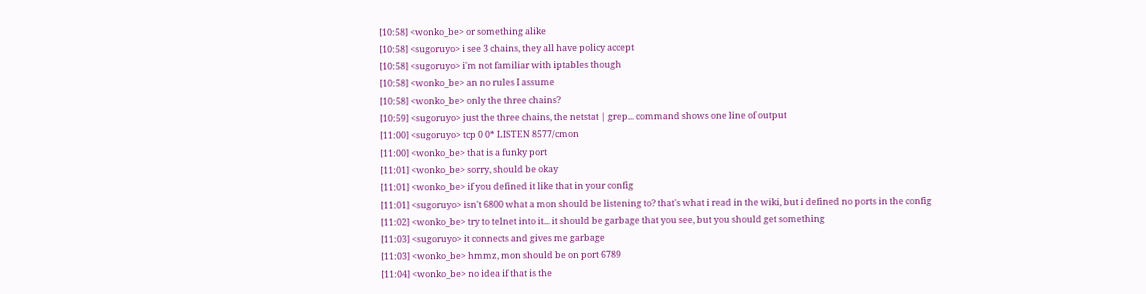[10:58] <wonko_be> or something alike
[10:58] <sugoruyo> i see 3 chains, they all have policy accept
[10:58] <sugoruyo> i'm not familiar with iptables though
[10:58] <wonko_be> an no rules I assume
[10:58] <wonko_be> only the three chains?
[10:59] <sugoruyo> just the three chains, the netstat | grep... command shows one line of output
[11:00] <sugoruyo> tcp 0 0* LISTEN 8577/cmon
[11:00] <wonko_be> that is a funky port
[11:01] <wonko_be> sorry, should be okay
[11:01] <wonko_be> if you defined it like that in your config
[11:01] <sugoruyo> isn't 6800 what a mon should be listening to? that's what i read in the wiki, but i defined no ports in the config
[11:02] <wonko_be> try to telnet into it... it should be garbage that you see, but you should get something
[11:03] <sugoruyo> it connects and gives me garbage
[11:03] <wonko_be> hmmz, mon should be on port 6789
[11:04] <wonko_be> no idea if that is the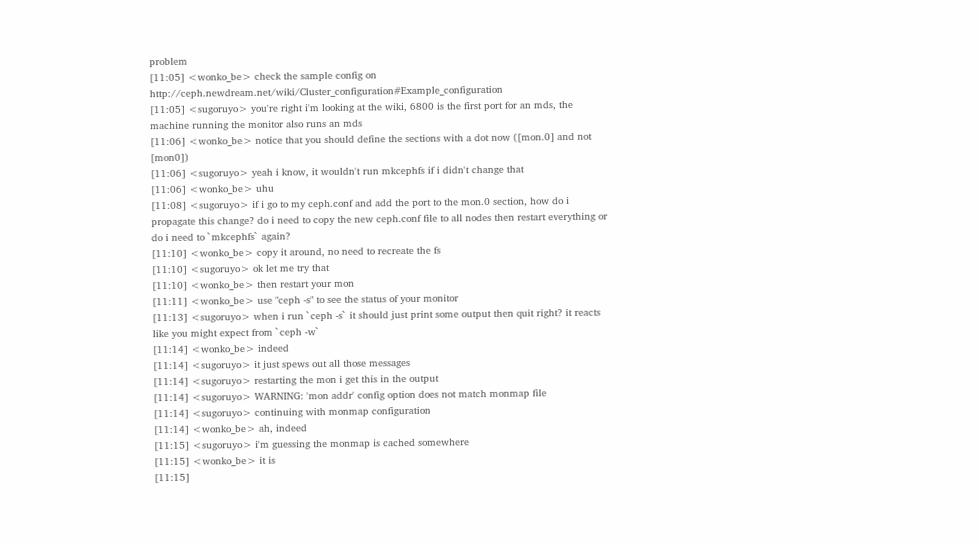problem
[11:05] <wonko_be> check the sample config on http://ceph.newdream.net/wiki/Cluster_configuration#Example_configuration
[11:05] <sugoruyo> you're right i'm looking at the wiki, 6800 is the first port for an mds, the machine running the monitor also runs an mds
[11:06] <wonko_be> notice that you should define the sections with a dot now ([mon.0] and not [mon0])
[11:06] <sugoruyo> yeah i know, it wouldn't run mkcephfs if i didn't change that
[11:06] <wonko_be> uhu
[11:08] <sugoruyo> if i go to my ceph.conf and add the port to the mon.0 section, how do i propagate this change? do i need to copy the new ceph.conf file to all nodes then restart everything or do i need to `mkcephfs` again?
[11:10] <wonko_be> copy it around, no need to recreate the fs
[11:10] <sugoruyo> ok let me try that
[11:10] <wonko_be> then restart your mon
[11:11] <wonko_be> use "ceph -s" to see the status of your monitor
[11:13] <sugoruyo> when i run `ceph -s` it should just print some output then quit right? it reacts like you might expect from `ceph -w`
[11:14] <wonko_be> indeed
[11:14] <sugoruyo> it just spews out all those messages
[11:14] <sugoruyo> restarting the mon i get this in the output
[11:14] <sugoruyo> WARNING: 'mon addr' config option does not match monmap file
[11:14] <sugoruyo> continuing with monmap configuration
[11:14] <wonko_be> ah, indeed
[11:15] <sugoruyo> i'm guessing the monmap is cached somewhere
[11:15] <wonko_be> it is
[11:15]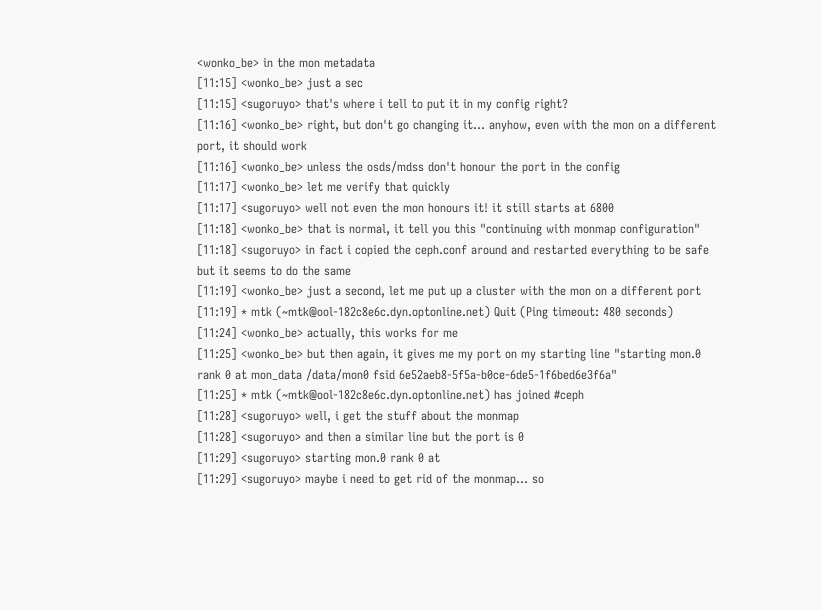<wonko_be> in the mon metadata
[11:15] <wonko_be> just a sec
[11:15] <sugoruyo> that's where i tell to put it in my config right?
[11:16] <wonko_be> right, but don't go changing it... anyhow, even with the mon on a different port, it should work
[11:16] <wonko_be> unless the osds/mdss don't honour the port in the config
[11:17] <wonko_be> let me verify that quickly
[11:17] <sugoruyo> well not even the mon honours it! it still starts at 6800
[11:18] <wonko_be> that is normal, it tell you this "continuing with monmap configuration"
[11:18] <sugoruyo> in fact i copied the ceph.conf around and restarted everything to be safe but it seems to do the same
[11:19] <wonko_be> just a second, let me put up a cluster with the mon on a different port
[11:19] * mtk (~mtk@ool-182c8e6c.dyn.optonline.net) Quit (Ping timeout: 480 seconds)
[11:24] <wonko_be> actually, this works for me
[11:25] <wonko_be> but then again, it gives me my port on my starting line "starting mon.0 rank 0 at mon_data /data/mon0 fsid 6e52aeb8-5f5a-b0ce-6de5-1f6bed6e3f6a"
[11:25] * mtk (~mtk@ool-182c8e6c.dyn.optonline.net) has joined #ceph
[11:28] <sugoruyo> well, i get the stuff about the monmap
[11:28] <sugoruyo> and then a similar line but the port is 0
[11:29] <sugoruyo> starting mon.0 rank 0 at
[11:29] <sugoruyo> maybe i need to get rid of the monmap... so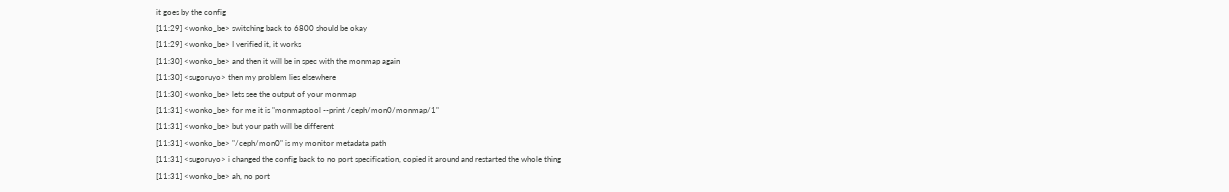it goes by the config
[11:29] <wonko_be> switching back to 6800 should be okay
[11:29] <wonko_be> I verified it, it works
[11:30] <wonko_be> and then it will be in spec with the monmap again
[11:30] <sugoruyo> then my problem lies elsewhere
[11:30] <wonko_be> lets see the output of your monmap
[11:31] <wonko_be> for me it is "monmaptool --print /ceph/mon0/monmap/1"
[11:31] <wonko_be> but your path will be different
[11:31] <wonko_be> "/ceph/mon0" is my monitor metadata path
[11:31] <sugoruyo> i changed the config back to no port specification, copied it around and restarted the whole thing
[11:31] <wonko_be> ah, no port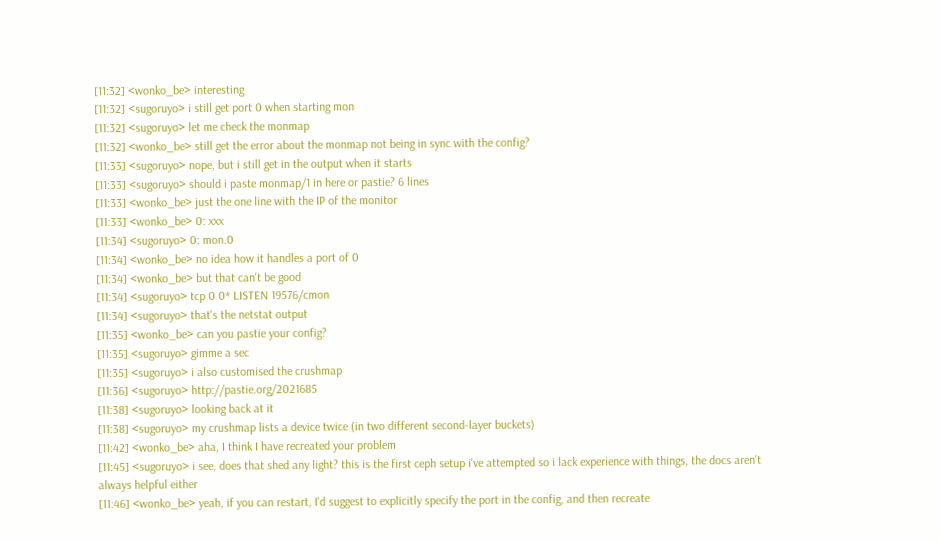[11:32] <wonko_be> interesting
[11:32] <sugoruyo> i still get port 0 when starting mon
[11:32] <sugoruyo> let me check the monmap
[11:32] <wonko_be> still get the error about the monmap not being in sync with the config?
[11:33] <sugoruyo> nope, but i still get in the output when it starts
[11:33] <sugoruyo> should i paste monmap/1 in here or pastie? 6 lines
[11:33] <wonko_be> just the one line with the IP of the monitor
[11:33] <wonko_be> 0: xxx
[11:34] <sugoruyo> 0: mon.0
[11:34] <wonko_be> no idea how it handles a port of 0
[11:34] <wonko_be> but that can't be good
[11:34] <sugoruyo> tcp 0 0* LISTEN 19576/cmon
[11:34] <sugoruyo> that's the netstat output
[11:35] <wonko_be> can you pastie your config?
[11:35] <sugoruyo> gimme a sec
[11:35] <sugoruyo> i also customised the crushmap
[11:36] <sugoruyo> http://pastie.org/2021685
[11:38] <sugoruyo> looking back at it
[11:38] <sugoruyo> my crushmap lists a device twice (in two different second-layer buckets)
[11:42] <wonko_be> aha, I think I have recreated your problem
[11:45] <sugoruyo> i see, does that shed any light? this is the first ceph setup i've attempted so i lack experience with things, the docs aren't always helpful either
[11:46] <wonko_be> yeah, if you can restart, I'd suggest to explicitly specify the port in the config, and then recreate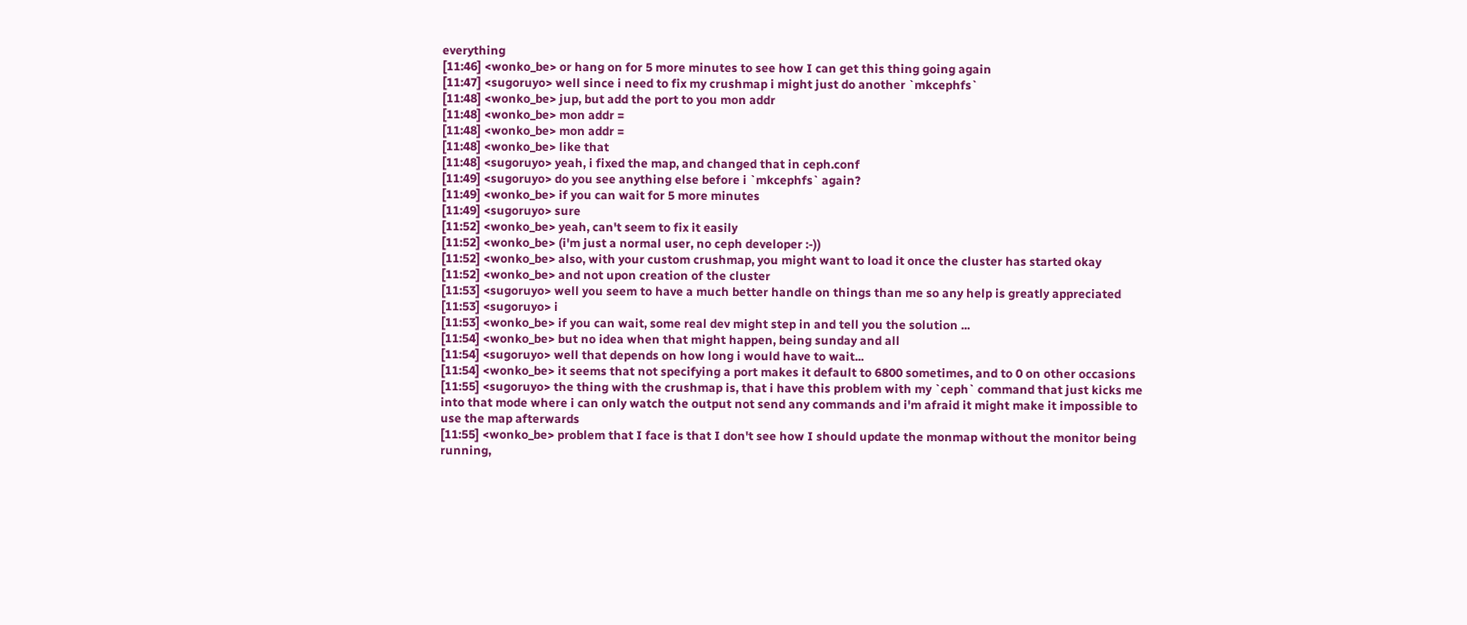everything
[11:46] <wonko_be> or hang on for 5 more minutes to see how I can get this thing going again
[11:47] <sugoruyo> well since i need to fix my crushmap i might just do another `mkcephfs`
[11:48] <wonko_be> jup, but add the port to you mon addr
[11:48] <wonko_be> mon addr =
[11:48] <wonko_be> mon addr =
[11:48] <wonko_be> like that
[11:48] <sugoruyo> yeah, i fixed the map, and changed that in ceph.conf
[11:49] <sugoruyo> do you see anything else before i `mkcephfs` again?
[11:49] <wonko_be> if you can wait for 5 more minutes
[11:49] <sugoruyo> sure
[11:52] <wonko_be> yeah, can't seem to fix it easily
[11:52] <wonko_be> (i'm just a normal user, no ceph developer :-))
[11:52] <wonko_be> also, with your custom crushmap, you might want to load it once the cluster has started okay
[11:52] <wonko_be> and not upon creation of the cluster
[11:53] <sugoruyo> well you seem to have a much better handle on things than me so any help is greatly appreciated
[11:53] <sugoruyo> i
[11:53] <wonko_be> if you can wait, some real dev might step in and tell you the solution ...
[11:54] <wonko_be> but no idea when that might happen, being sunday and all
[11:54] <sugoruyo> well that depends on how long i would have to wait...
[11:54] <wonko_be> it seems that not specifying a port makes it default to 6800 sometimes, and to 0 on other occasions
[11:55] <sugoruyo> the thing with the crushmap is, that i have this problem with my `ceph` command that just kicks me into that mode where i can only watch the output not send any commands and i'm afraid it might make it impossible to use the map afterwards
[11:55] <wonko_be> problem that I face is that I don't see how I should update the monmap without the monitor being running,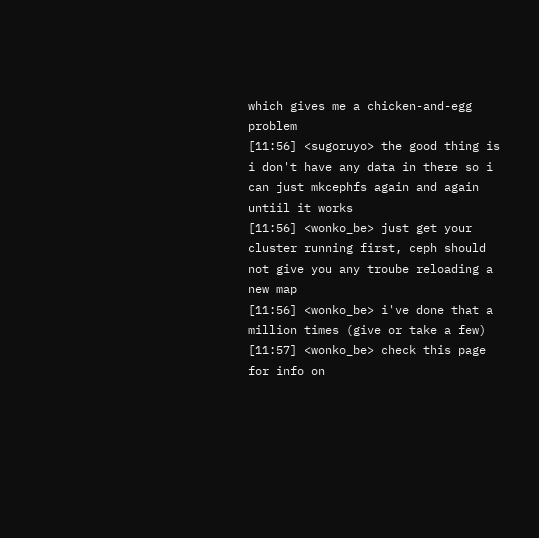which gives me a chicken-and-egg problem
[11:56] <sugoruyo> the good thing is i don't have any data in there so i can just mkcephfs again and again untiil it works
[11:56] <wonko_be> just get your cluster running first, ceph should not give you any troube reloading a new map
[11:56] <wonko_be> i've done that a million times (give or take a few)
[11:57] <wonko_be> check this page for info on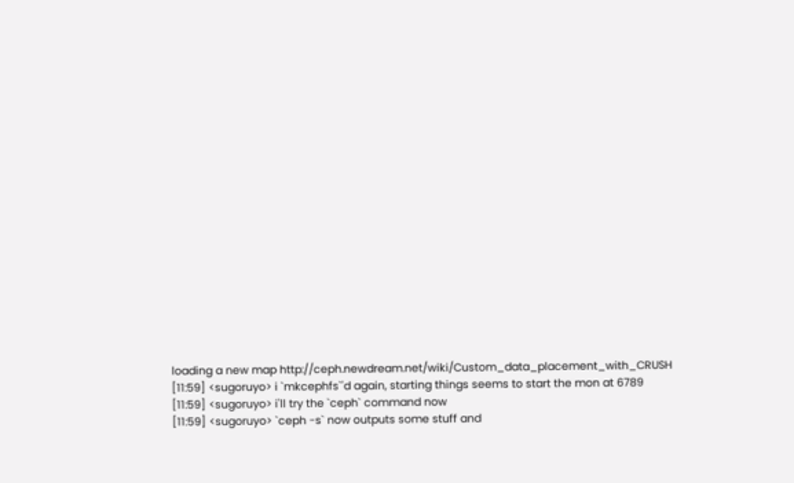loading a new map http://ceph.newdream.net/wiki/Custom_data_placement_with_CRUSH
[11:59] <sugoruyo> i `mkcephfs`'d again, starting things seems to start the mon at 6789
[11:59] <sugoruyo> i'll try the `ceph` command now
[11:59] <sugoruyo> `ceph -s` now outputs some stuff and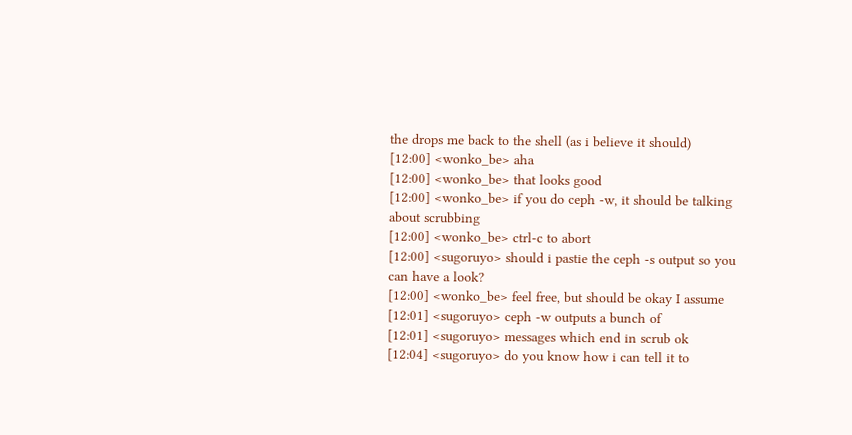the drops me back to the shell (as i believe it should)
[12:00] <wonko_be> aha
[12:00] <wonko_be> that looks good
[12:00] <wonko_be> if you do ceph -w, it should be talking about scrubbing
[12:00] <wonko_be> ctrl-c to abort
[12:00] <sugoruyo> should i pastie the ceph -s output so you can have a look?
[12:00] <wonko_be> feel free, but should be okay I assume
[12:01] <sugoruyo> ceph -w outputs a bunch of
[12:01] <sugoruyo> messages which end in scrub ok
[12:04] <sugoruyo> do you know how i can tell it to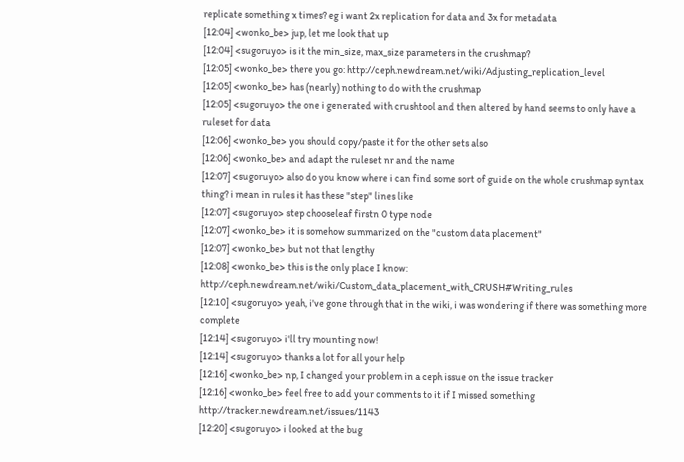replicate something x times? eg i want 2x replication for data and 3x for metadata
[12:04] <wonko_be> jup, let me look that up
[12:04] <sugoruyo> is it the min_size, max_size parameters in the crushmap?
[12:05] <wonko_be> there you go: http://ceph.newdream.net/wiki/Adjusting_replication_level
[12:05] <wonko_be> has (nearly) nothing to do with the crushmap
[12:05] <sugoruyo> the one i generated with crushtool and then altered by hand seems to only have a ruleset for data
[12:06] <wonko_be> you should copy/paste it for the other sets also
[12:06] <wonko_be> and adapt the ruleset nr and the name
[12:07] <sugoruyo> also do you know where i can find some sort of guide on the whole crushmap syntax thing? i mean in rules it has these "step" lines like
[12:07] <sugoruyo> step chooseleaf firstn 0 type node
[12:07] <wonko_be> it is somehow summarized on the "custom data placement"
[12:07] <wonko_be> but not that lengthy
[12:08] <wonko_be> this is the only place I know: http://ceph.newdream.net/wiki/Custom_data_placement_with_CRUSH#Writing_rules
[12:10] <sugoruyo> yeah, i've gone through that in the wiki, i was wondering if there was something more complete
[12:14] <sugoruyo> i'll try mounting now!
[12:14] <sugoruyo> thanks a lot for all your help
[12:16] <wonko_be> np, I changed your problem in a ceph issue on the issue tracker
[12:16] <wonko_be> feel free to add your comments to it if I missed something http://tracker.newdream.net/issues/1143
[12:20] <sugoruyo> i looked at the bug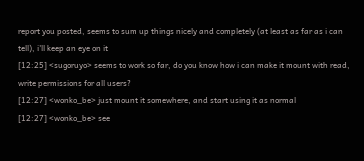report you posted, seems to sum up things nicely and completely (at least as far as i can tell), i'll keep an eye on it
[12:25] <sugoruyo> seems to work so far, do you know how i can make it mount with read, write permissions for all users?
[12:27] <wonko_be> just mount it somewhere, and start using it as normal
[12:27] <wonko_be> see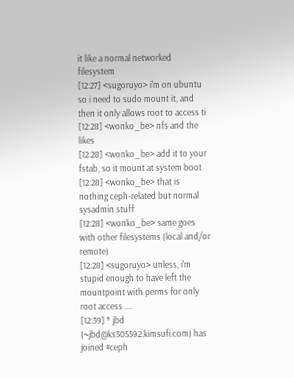it like a normal networked filesystem
[12:27] <sugoruyo> i'm on ubuntu so i need to sudo mount it, and then it only allows root to access ti
[12:28] <wonko_be> nfs and the likes
[12:28] <wonko_be> add it to your fstab, so it mount at system boot
[12:28] <wonko_be> that is nothing ceph-related but normal sysadmin stuff
[12:28] <wonko_be> same goes with other filesystems (local and/or remote)
[12:28] <sugoruyo> unless, i'm stupid enough to have left the mountpoint with perms for only root access ....
[12:39] * jbd (~jbd@ks305592.kimsufi.com) has joined #ceph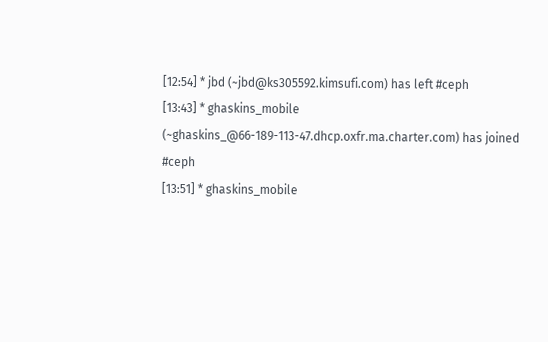[12:54] * jbd (~jbd@ks305592.kimsufi.com) has left #ceph
[13:43] * ghaskins_mobile (~ghaskins_@66-189-113-47.dhcp.oxfr.ma.charter.com) has joined #ceph
[13:51] * ghaskins_mobile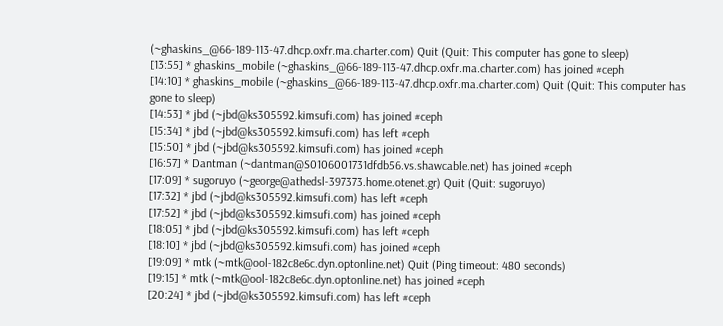(~ghaskins_@66-189-113-47.dhcp.oxfr.ma.charter.com) Quit (Quit: This computer has gone to sleep)
[13:55] * ghaskins_mobile (~ghaskins_@66-189-113-47.dhcp.oxfr.ma.charter.com) has joined #ceph
[14:10] * ghaskins_mobile (~ghaskins_@66-189-113-47.dhcp.oxfr.ma.charter.com) Quit (Quit: This computer has gone to sleep)
[14:53] * jbd (~jbd@ks305592.kimsufi.com) has joined #ceph
[15:34] * jbd (~jbd@ks305592.kimsufi.com) has left #ceph
[15:50] * jbd (~jbd@ks305592.kimsufi.com) has joined #ceph
[16:57] * Dantman (~dantman@S0106001731dfdb56.vs.shawcable.net) has joined #ceph
[17:09] * sugoruyo (~george@athedsl-397373.home.otenet.gr) Quit (Quit: sugoruyo)
[17:32] * jbd (~jbd@ks305592.kimsufi.com) has left #ceph
[17:52] * jbd (~jbd@ks305592.kimsufi.com) has joined #ceph
[18:05] * jbd (~jbd@ks305592.kimsufi.com) has left #ceph
[18:10] * jbd (~jbd@ks305592.kimsufi.com) has joined #ceph
[19:09] * mtk (~mtk@ool-182c8e6c.dyn.optonline.net) Quit (Ping timeout: 480 seconds)
[19:15] * mtk (~mtk@ool-182c8e6c.dyn.optonline.net) has joined #ceph
[20:24] * jbd (~jbd@ks305592.kimsufi.com) has left #ceph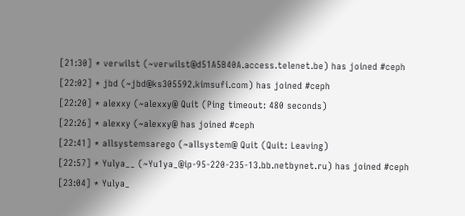[21:30] * verwilst (~verwilst@d51A5B40A.access.telenet.be) has joined #ceph
[22:02] * jbd (~jbd@ks305592.kimsufi.com) has joined #ceph
[22:20] * alexxy (~alexxy@ Quit (Ping timeout: 480 seconds)
[22:26] * alexxy (~alexxy@ has joined #ceph
[22:41] * allsystemsarego (~allsystem@ Quit (Quit: Leaving)
[22:57] * Yulya__ (~Yu1ya_@ip-95-220-235-13.bb.netbynet.ru) has joined #ceph
[23:04] * Yulya_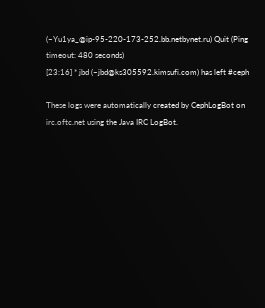(~Yu1ya_@ip-95-220-173-252.bb.netbynet.ru) Quit (Ping timeout: 480 seconds)
[23:16] * jbd (~jbd@ks305592.kimsufi.com) has left #ceph

These logs were automatically created by CephLogBot on irc.oftc.net using the Java IRC LogBot.